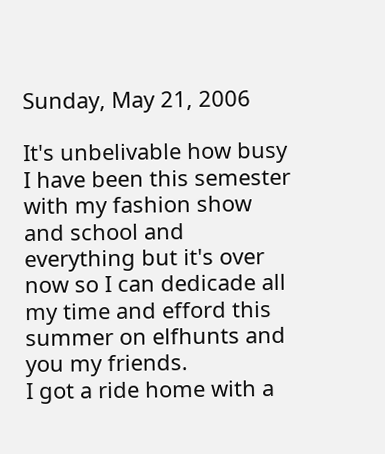Sunday, May 21, 2006

It's unbelivable how busy I have been this semester with my fashion show and school and everything but it's over now so I can dedicade all my time and efford this summer on elfhunts and you my friends.
I got a ride home with a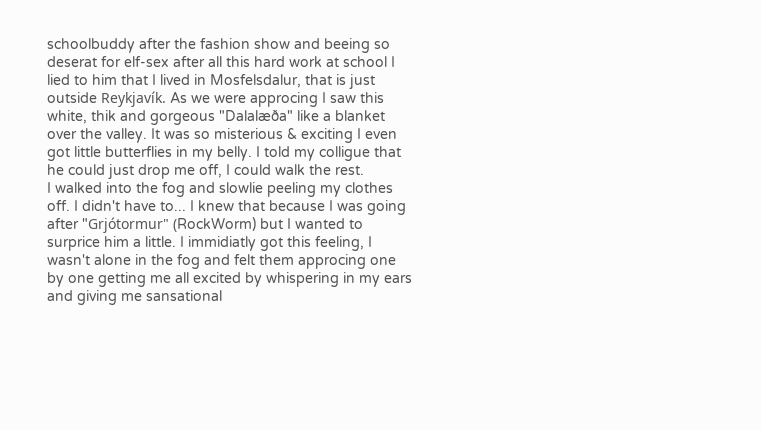schoolbuddy after the fashion show and beeing so deserat for elf-sex after all this hard work at school I lied to him that I lived in Mosfelsdalur, that is just outside Reykjavík. As we were approcing I saw this white, thik and gorgeous "Dalalæða" like a blanket over the valley. It was so misterious & exciting I even got little butterflies in my belly. I told my colligue that he could just drop me off, I could walk the rest.
I walked into the fog and slowlie peeling my clothes off. I didn't have to... I knew that because I was going after "Grjótormur" (RockWorm) but I wanted to surprice him a little. I immidiatly got this feeling, I wasn't alone in the fog and felt them approcing one by one getting me all excited by whispering in my ears and giving me sansational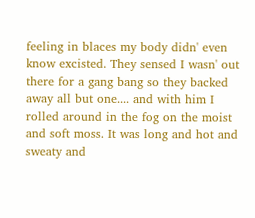feeling in blaces my body didn' even know excisted. They sensed I wasn' out there for a gang bang so they backed away all but one.... and with him I rolled around in the fog on the moist and soft moss. It was long and hot and sweaty and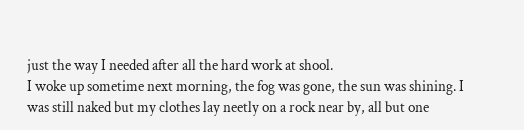just the way I needed after all the hard work at shool.
I woke up sometime next morning, the fog was gone, the sun was shining. I was still naked but my clothes lay neetly on a rock near by, all but one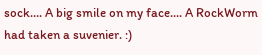sock.... A big smile on my face.... A RockWorm had taken a suvenier. :)